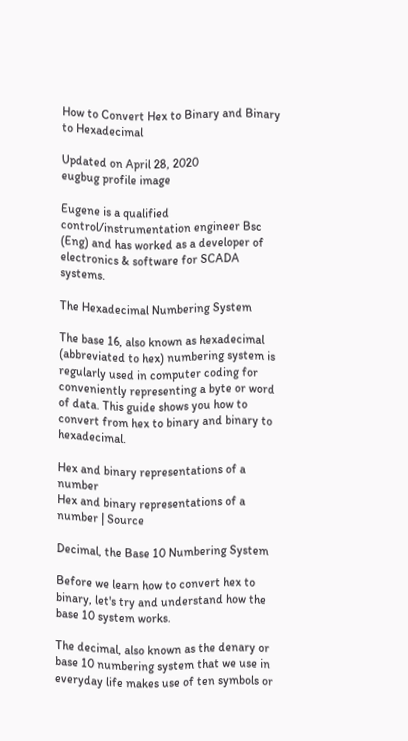How to Convert Hex to Binary and Binary to Hexadecimal

Updated on April 28, 2020
eugbug profile image

Eugene is a qualified control/instrumentation engineer Bsc (Eng) and has worked as a developer of electronics & software for SCADA systems.

The Hexadecimal Numbering System

The base 16, also known as hexadecimal (abbreviated to hex) numbering system is regularly used in computer coding for conveniently representing a byte or word of data. This guide shows you how to convert from hex to binary and binary to hexadecimal.

Hex and binary representations of a number
Hex and binary representations of a number | Source

Decimal, the Base 10 Numbering System

Before we learn how to convert hex to binary, let's try and understand how the base 10 system works.

The decimal, also known as the denary or base 10 numbering system that we use in everyday life makes use of ten symbols or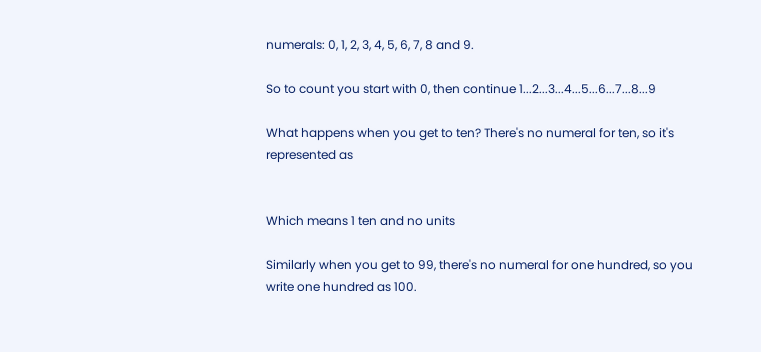numerals: 0, 1, 2, 3, 4, 5, 6, 7, 8 and 9.

So to count you start with 0, then continue 1...2...3...4...5...6...7...8...9

What happens when you get to ten? There's no numeral for ten, so it's represented as


Which means 1 ten and no units

Similarly when you get to 99, there's no numeral for one hundred, so you write one hundred as 100.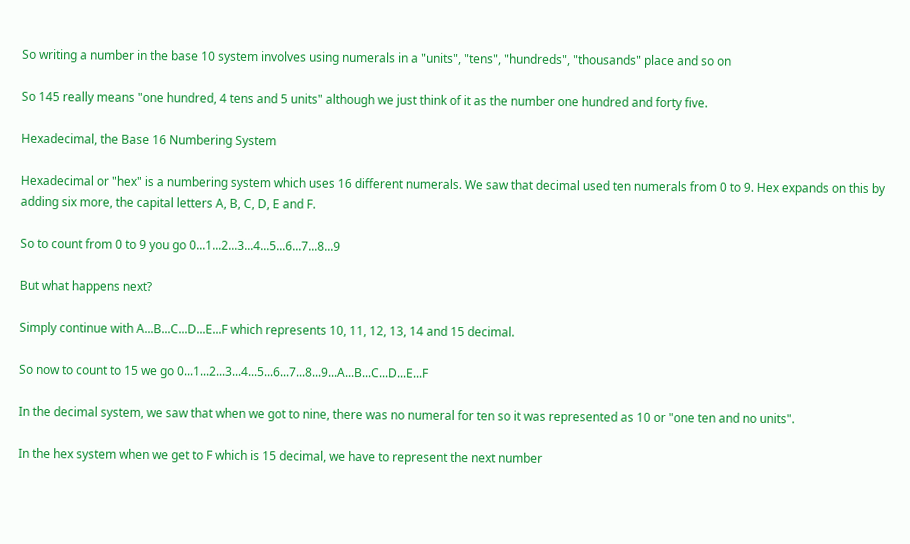So writing a number in the base 10 system involves using numerals in a "units", "tens", "hundreds", "thousands" place and so on

So 145 really means "one hundred, 4 tens and 5 units" although we just think of it as the number one hundred and forty five.

Hexadecimal, the Base 16 Numbering System

Hexadecimal or "hex" is a numbering system which uses 16 different numerals. We saw that decimal used ten numerals from 0 to 9. Hex expands on this by adding six more, the capital letters A, B, C, D, E and F.

So to count from 0 to 9 you go 0...1...2...3...4...5...6...7...8...9

But what happens next?

Simply continue with A...B...C...D...E...F which represents 10, 11, 12, 13, 14 and 15 decimal.

So now to count to 15 we go 0...1...2...3...4...5...6...7...8...9...A...B...C...D...E...F

In the decimal system, we saw that when we got to nine, there was no numeral for ten so it was represented as 10 or "one ten and no units".

In the hex system when we get to F which is 15 decimal, we have to represent the next number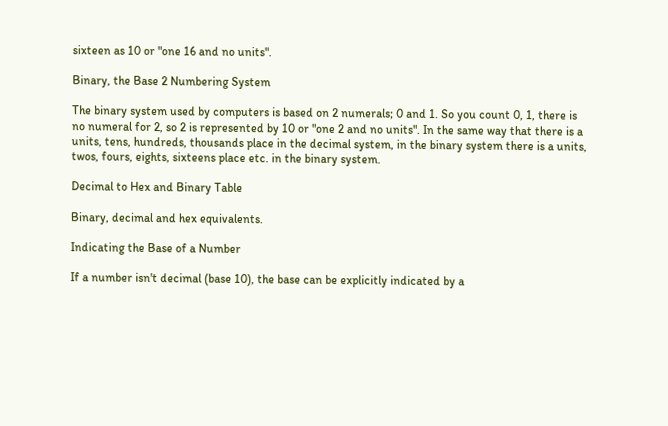sixteen as 10 or "one 16 and no units".

Binary, the Base 2 Numbering System

The binary system used by computers is based on 2 numerals; 0 and 1. So you count 0, 1, there is no numeral for 2, so 2 is represented by 10 or "one 2 and no units". In the same way that there is a units, tens, hundreds, thousands place in the decimal system, in the binary system there is a units, twos, fours, eights, sixteens place etc. in the binary system.

Decimal to Hex and Binary Table

Binary, decimal and hex equivalents.

Indicating the Base of a Number

If a number isn't decimal (base 10), the base can be explicitly indicated by a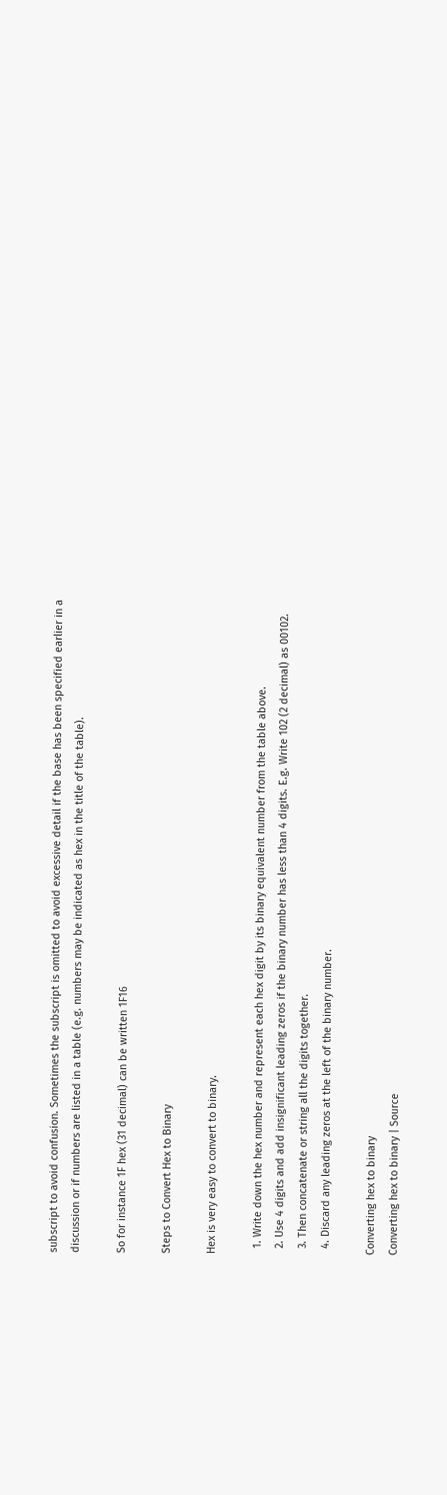subscript to avoid confusion. Sometimes the subscript is omitted to avoid excessive detail if the base has been specified earlier in a discussion or if numbers are listed in a table (e.g. numbers may be indicated as hex in the title of the table).

So for instance 1F hex (31 decimal) can be written 1F16

Steps to Convert Hex to Binary

Hex is very easy to convert to binary.

  1. Write down the hex number and represent each hex digit by its binary equivalent number from the table above.
  2. Use 4 digits and add insignificant leading zeros if the binary number has less than 4 digits. E.g. Write 102 (2 decimal) as 00102.
  3. Then concatenate or string all the digits together.
  4. Discard any leading zeros at the left of the binary number.

Converting hex to binary
Converting hex to binary | Source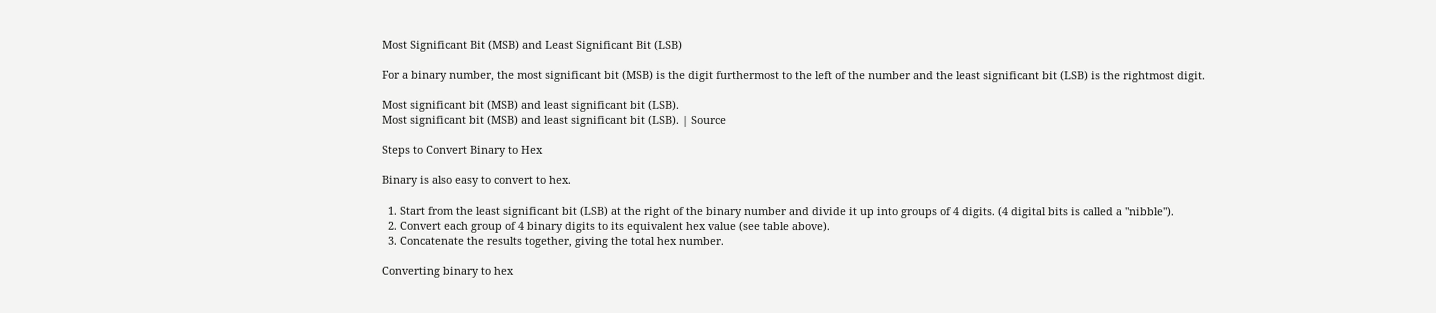Most Significant Bit (MSB) and Least Significant Bit (LSB)

For a binary number, the most significant bit (MSB) is the digit furthermost to the left of the number and the least significant bit (LSB) is the rightmost digit.

Most significant bit (MSB) and least significant bit (LSB).
Most significant bit (MSB) and least significant bit (LSB). | Source

Steps to Convert Binary to Hex

Binary is also easy to convert to hex.

  1. Start from the least significant bit (LSB) at the right of the binary number and divide it up into groups of 4 digits. (4 digital bits is called a "nibble").
  2. Convert each group of 4 binary digits to its equivalent hex value (see table above).
  3. Concatenate the results together, giving the total hex number.

Converting binary to hex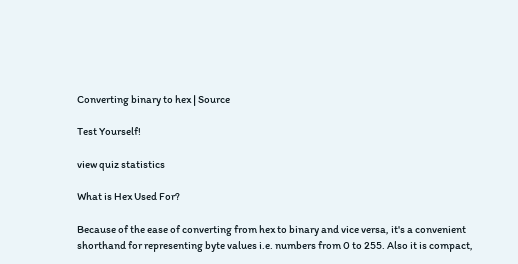Converting binary to hex | Source

Test Yourself!

view quiz statistics

What is Hex Used For?

Because of the ease of converting from hex to binary and vice versa, it's a convenient shorthand for representing byte values i.e. numbers from 0 to 255. Also it is compact,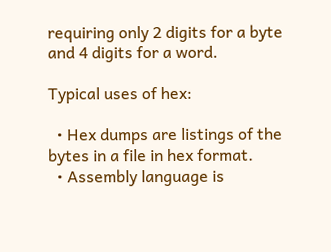requiring only 2 digits for a byte and 4 digits for a word.

Typical uses of hex:

  • Hex dumps are listings of the bytes in a file in hex format.
  • Assembly language is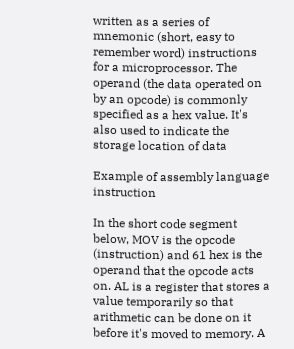written as a series of mnemonic (short, easy to remember word) instructions for a microprocessor. The operand (the data operated on by an opcode) is commonly specified as a hex value. It's also used to indicate the storage location of data

Example of assembly language instruction

In the short code segment below, MOV is the opcode (instruction) and 61 hex is the operand that the opcode acts on. AL is a register that stores a value temporarily so that arithmetic can be done on it before it's moved to memory. A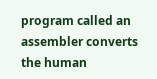program called an assembler converts the human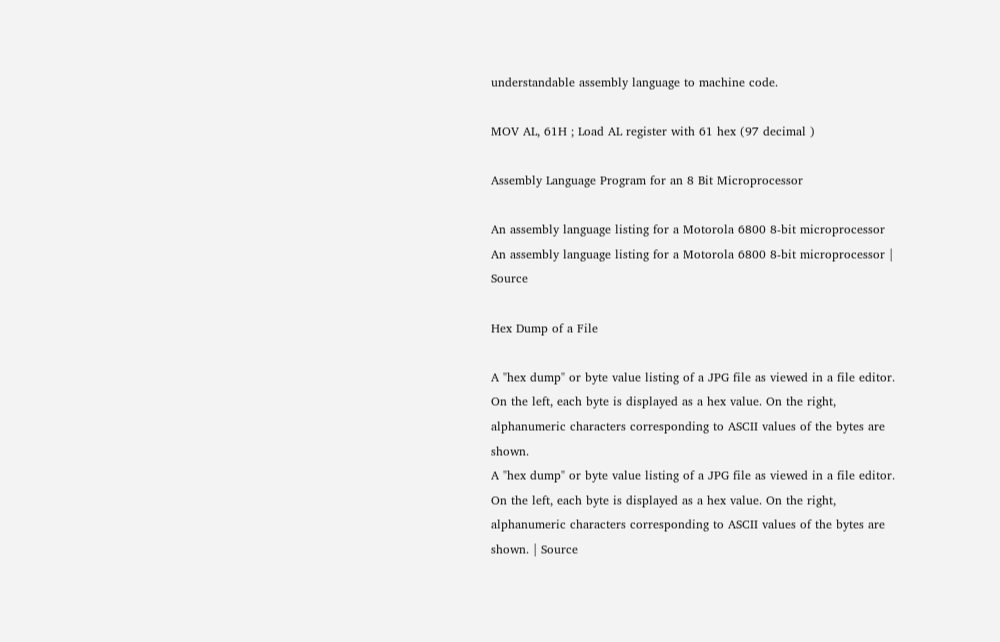understandable assembly language to machine code.

MOV AL, 61H ; Load AL register with 61 hex (97 decimal )

Assembly Language Program for an 8 Bit Microprocessor

An assembly language listing for a Motorola 6800 8-bit microprocessor
An assembly language listing for a Motorola 6800 8-bit microprocessor | Source

Hex Dump of a File

A "hex dump" or byte value listing of a JPG file as viewed in a file editor. On the left, each byte is displayed as a hex value. On the right, alphanumeric characters corresponding to ASCII values of the bytes are shown.
A "hex dump" or byte value listing of a JPG file as viewed in a file editor. On the left, each byte is displayed as a hex value. On the right, alphanumeric characters corresponding to ASCII values of the bytes are shown. | Source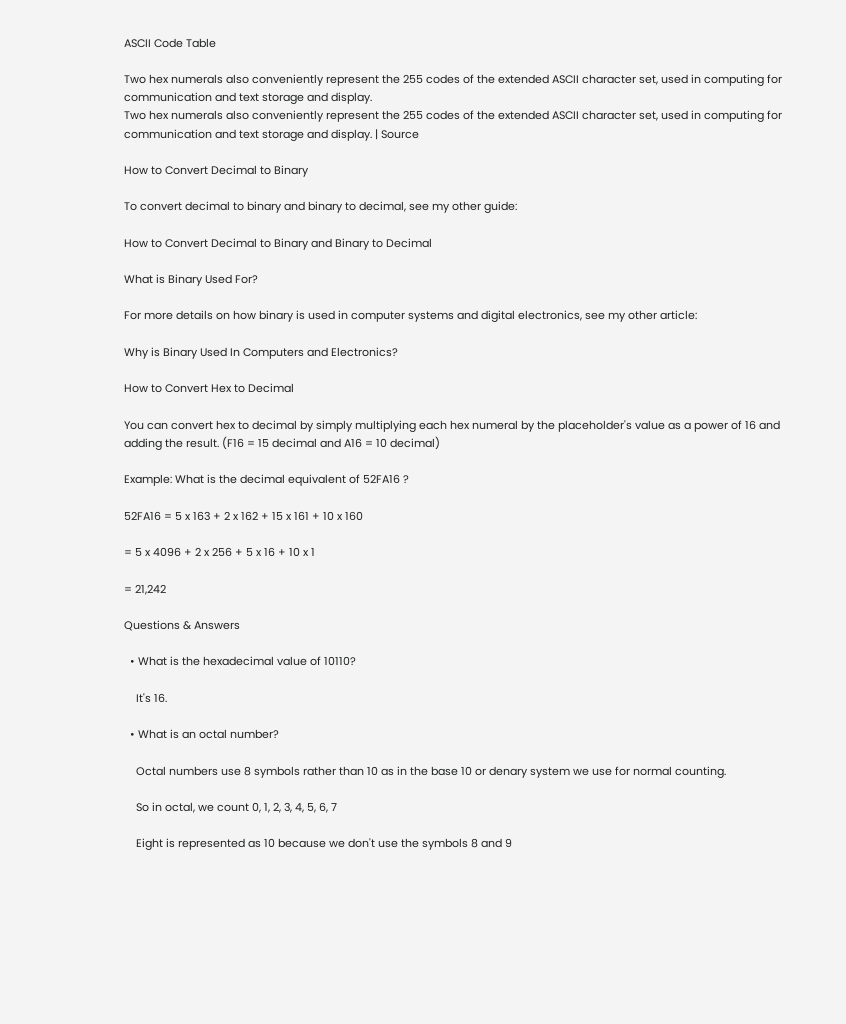ASCII Code Table

Two hex numerals also conveniently represent the 255 codes of the extended ASCII character set, used in computing for communication and text storage and display.
Two hex numerals also conveniently represent the 255 codes of the extended ASCII character set, used in computing for communication and text storage and display. | Source

How to Convert Decimal to Binary

To convert decimal to binary and binary to decimal, see my other guide:

How to Convert Decimal to Binary and Binary to Decimal

What is Binary Used For?

For more details on how binary is used in computer systems and digital electronics, see my other article:

Why is Binary Used In Computers and Electronics?

How to Convert Hex to Decimal

You can convert hex to decimal by simply multiplying each hex numeral by the placeholder's value as a power of 16 and adding the result. (F16 = 15 decimal and A16 = 10 decimal)

Example: What is the decimal equivalent of 52FA16 ?

52FA16 = 5 x 163 + 2 x 162 + 15 x 161 + 10 x 160

= 5 x 4096 + 2 x 256 + 5 x 16 + 10 x 1

= 21,242

Questions & Answers

  • What is the hexadecimal value of 10110?

    It's 16.

  • What is an octal number?

    Octal numbers use 8 symbols rather than 10 as in the base 10 or denary system we use for normal counting.

    So in octal, we count 0, 1, 2, 3, 4, 5, 6, 7

    Eight is represented as 10 because we don't use the symbols 8 and 9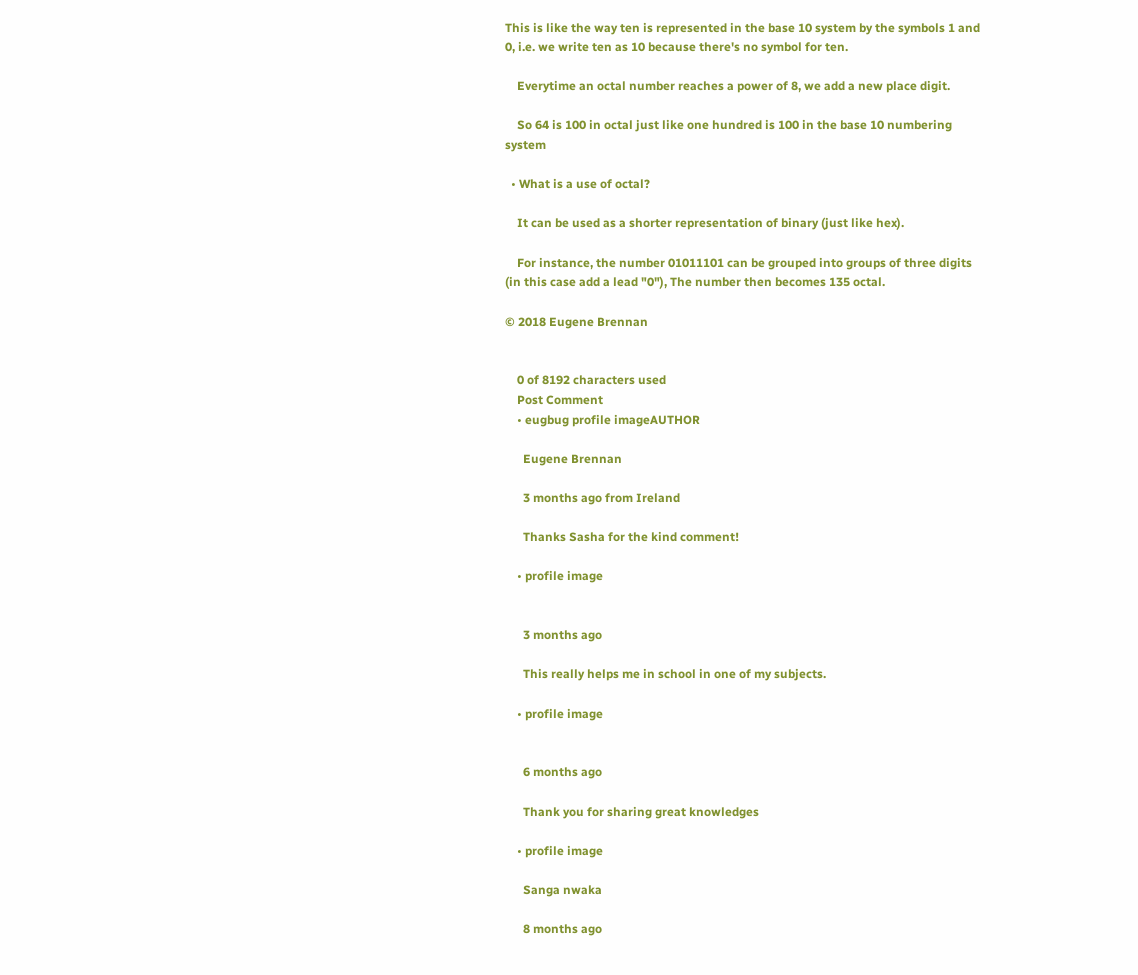This is like the way ten is represented in the base 10 system by the symbols 1 and 0, i.e. we write ten as 10 because there's no symbol for ten.

    Everytime an octal number reaches a power of 8, we add a new place digit.

    So 64 is 100 in octal just like one hundred is 100 in the base 10 numbering system

  • What is a use of octal?

    It can be used as a shorter representation of binary (just like hex).

    For instance, the number 01011101 can be grouped into groups of three digits (in this case add a lead "0"), The number then becomes 135 octal.

© 2018 Eugene Brennan


    0 of 8192 characters used
    Post Comment
    • eugbug profile imageAUTHOR

      Eugene Brennan

      3 months ago from Ireland

      Thanks Sasha for the kind comment!

    • profile image


      3 months ago

      This really helps me in school in one of my subjects.

    • profile image


      6 months ago

      Thank you for sharing great knowledges

    • profile image

      Sanga nwaka

      8 months ago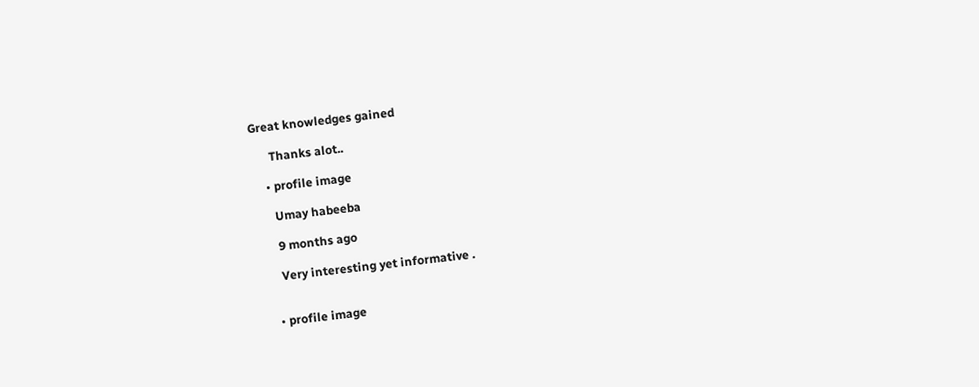Great knowledges gained

      Thanks alot..

    • profile image

      Umay habeeba

      9 months ago

      Very interesting yet informative .


    • profile image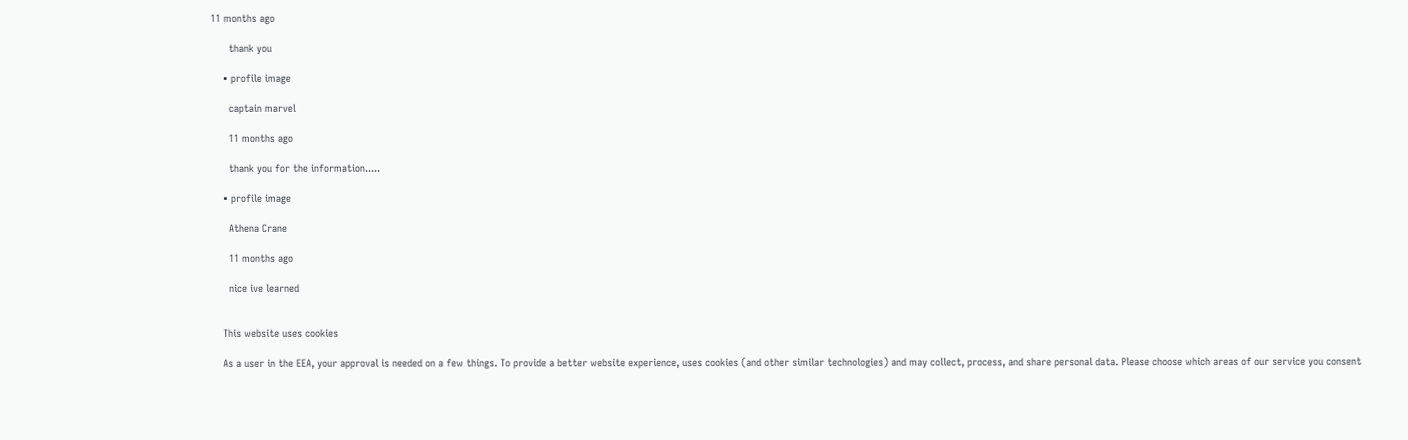11 months ago

      thank you

    • profile image

      captain marvel

      11 months ago

      thank you for the information.....

    • profile image

      Athena Crane

      11 months ago

      nice ive learned


    This website uses cookies

    As a user in the EEA, your approval is needed on a few things. To provide a better website experience, uses cookies (and other similar technologies) and may collect, process, and share personal data. Please choose which areas of our service you consent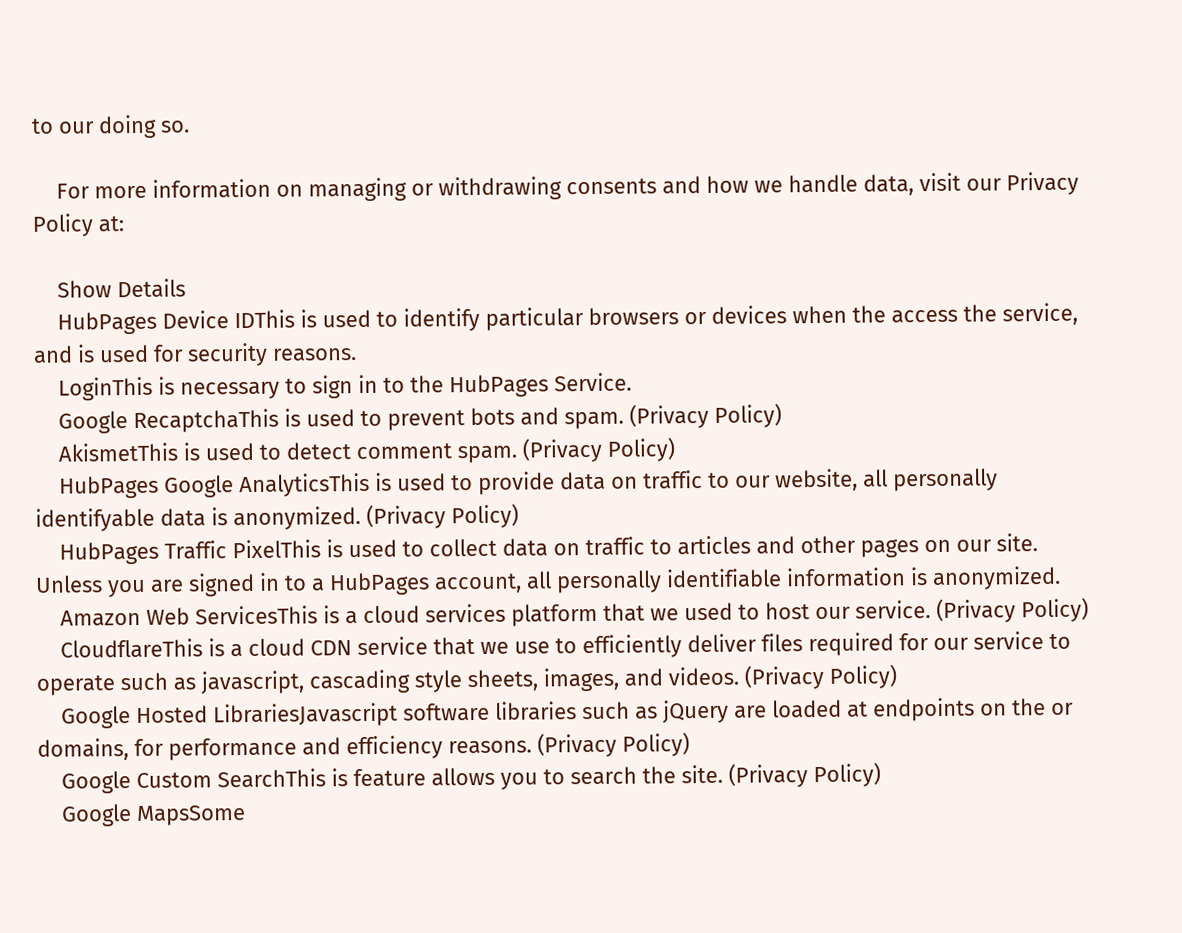to our doing so.

    For more information on managing or withdrawing consents and how we handle data, visit our Privacy Policy at:

    Show Details
    HubPages Device IDThis is used to identify particular browsers or devices when the access the service, and is used for security reasons.
    LoginThis is necessary to sign in to the HubPages Service.
    Google RecaptchaThis is used to prevent bots and spam. (Privacy Policy)
    AkismetThis is used to detect comment spam. (Privacy Policy)
    HubPages Google AnalyticsThis is used to provide data on traffic to our website, all personally identifyable data is anonymized. (Privacy Policy)
    HubPages Traffic PixelThis is used to collect data on traffic to articles and other pages on our site. Unless you are signed in to a HubPages account, all personally identifiable information is anonymized.
    Amazon Web ServicesThis is a cloud services platform that we used to host our service. (Privacy Policy)
    CloudflareThis is a cloud CDN service that we use to efficiently deliver files required for our service to operate such as javascript, cascading style sheets, images, and videos. (Privacy Policy)
    Google Hosted LibrariesJavascript software libraries such as jQuery are loaded at endpoints on the or domains, for performance and efficiency reasons. (Privacy Policy)
    Google Custom SearchThis is feature allows you to search the site. (Privacy Policy)
    Google MapsSome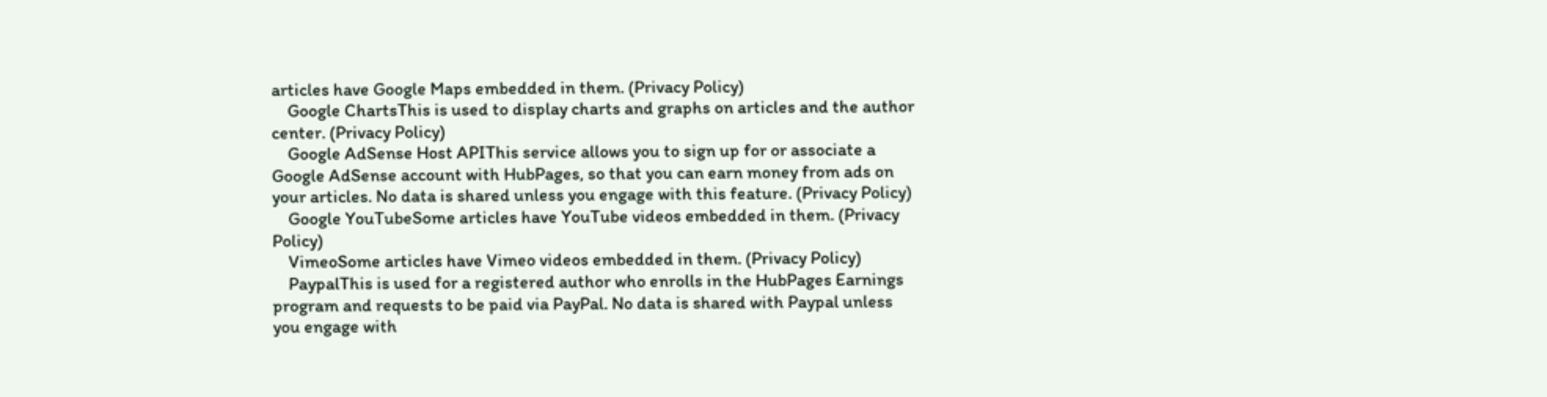articles have Google Maps embedded in them. (Privacy Policy)
    Google ChartsThis is used to display charts and graphs on articles and the author center. (Privacy Policy)
    Google AdSense Host APIThis service allows you to sign up for or associate a Google AdSense account with HubPages, so that you can earn money from ads on your articles. No data is shared unless you engage with this feature. (Privacy Policy)
    Google YouTubeSome articles have YouTube videos embedded in them. (Privacy Policy)
    VimeoSome articles have Vimeo videos embedded in them. (Privacy Policy)
    PaypalThis is used for a registered author who enrolls in the HubPages Earnings program and requests to be paid via PayPal. No data is shared with Paypal unless you engage with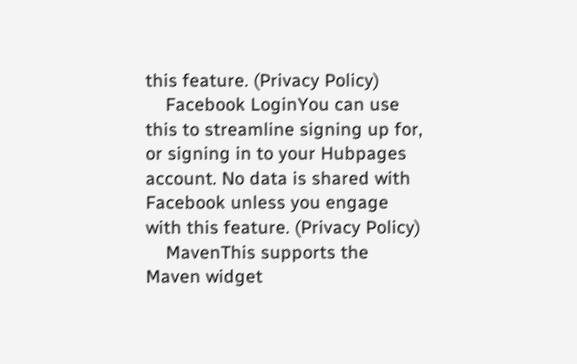this feature. (Privacy Policy)
    Facebook LoginYou can use this to streamline signing up for, or signing in to your Hubpages account. No data is shared with Facebook unless you engage with this feature. (Privacy Policy)
    MavenThis supports the Maven widget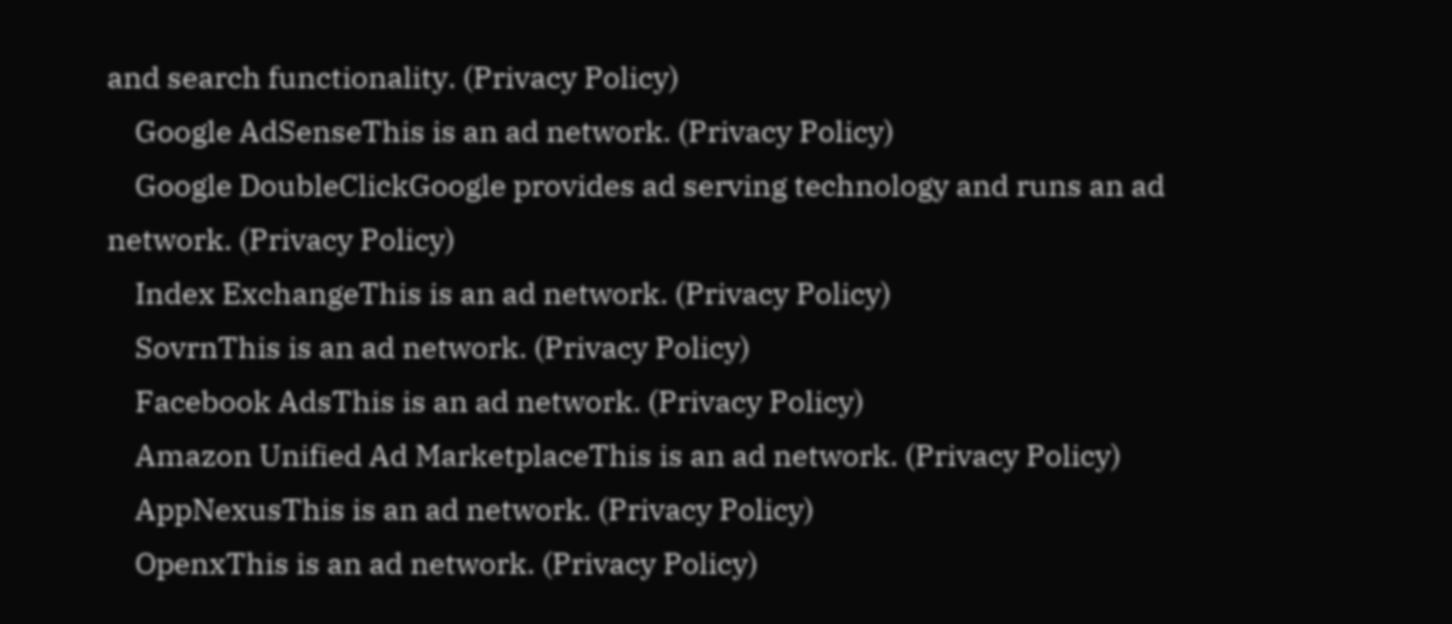and search functionality. (Privacy Policy)
    Google AdSenseThis is an ad network. (Privacy Policy)
    Google DoubleClickGoogle provides ad serving technology and runs an ad network. (Privacy Policy)
    Index ExchangeThis is an ad network. (Privacy Policy)
    SovrnThis is an ad network. (Privacy Policy)
    Facebook AdsThis is an ad network. (Privacy Policy)
    Amazon Unified Ad MarketplaceThis is an ad network. (Privacy Policy)
    AppNexusThis is an ad network. (Privacy Policy)
    OpenxThis is an ad network. (Privacy Policy)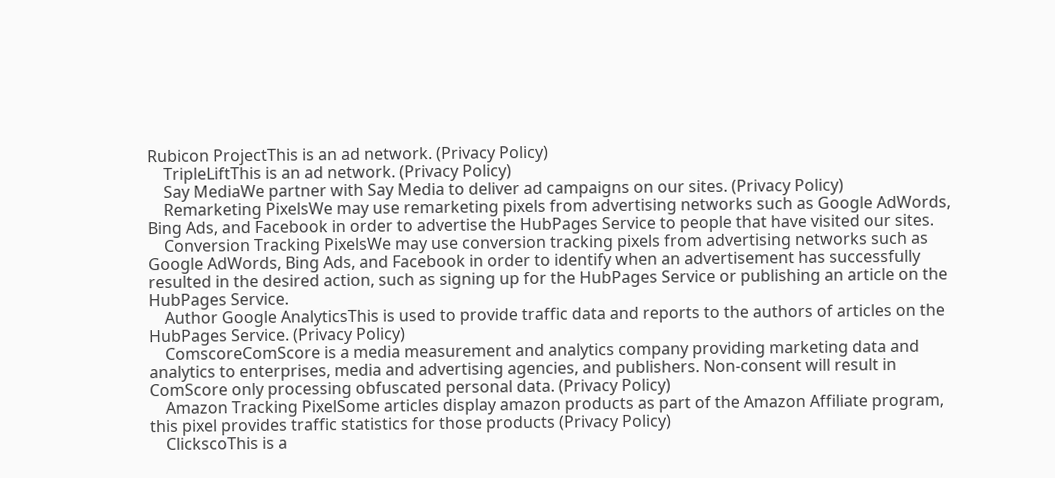Rubicon ProjectThis is an ad network. (Privacy Policy)
    TripleLiftThis is an ad network. (Privacy Policy)
    Say MediaWe partner with Say Media to deliver ad campaigns on our sites. (Privacy Policy)
    Remarketing PixelsWe may use remarketing pixels from advertising networks such as Google AdWords, Bing Ads, and Facebook in order to advertise the HubPages Service to people that have visited our sites.
    Conversion Tracking PixelsWe may use conversion tracking pixels from advertising networks such as Google AdWords, Bing Ads, and Facebook in order to identify when an advertisement has successfully resulted in the desired action, such as signing up for the HubPages Service or publishing an article on the HubPages Service.
    Author Google AnalyticsThis is used to provide traffic data and reports to the authors of articles on the HubPages Service. (Privacy Policy)
    ComscoreComScore is a media measurement and analytics company providing marketing data and analytics to enterprises, media and advertising agencies, and publishers. Non-consent will result in ComScore only processing obfuscated personal data. (Privacy Policy)
    Amazon Tracking PixelSome articles display amazon products as part of the Amazon Affiliate program, this pixel provides traffic statistics for those products (Privacy Policy)
    ClickscoThis is a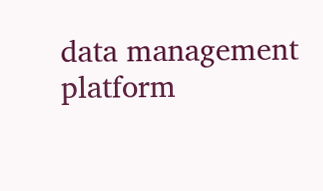data management platform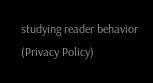studying reader behavior (Privacy Policy)